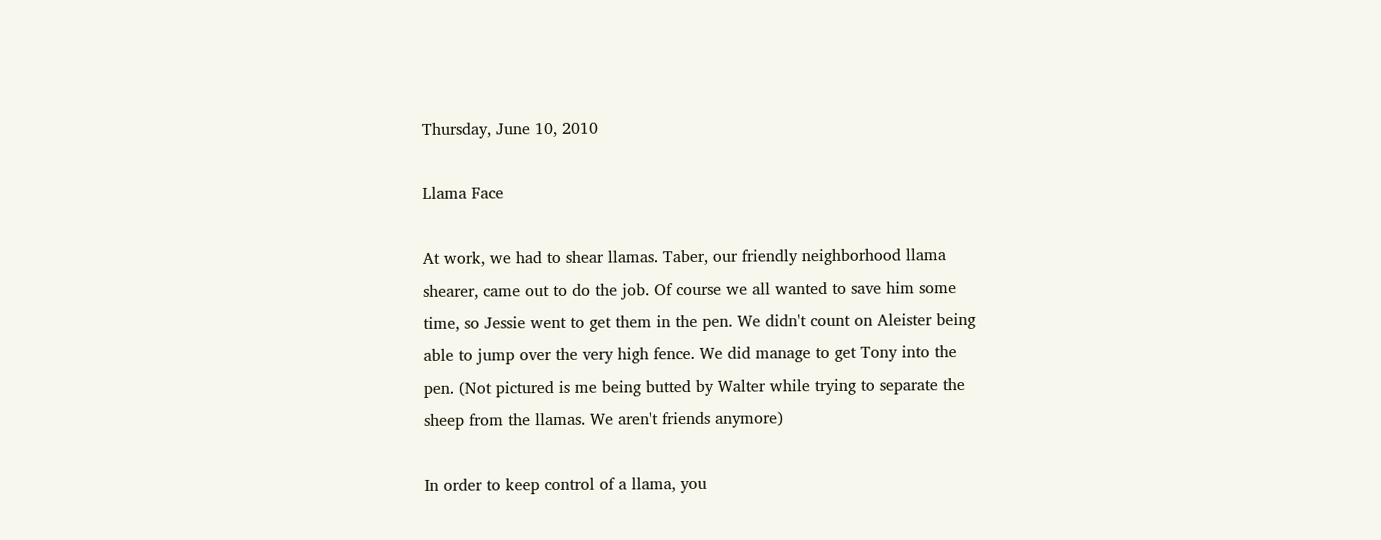Thursday, June 10, 2010

Llama Face

At work, we had to shear llamas. Taber, our friendly neighborhood llama shearer, came out to do the job. Of course we all wanted to save him some time, so Jessie went to get them in the pen. We didn't count on Aleister being able to jump over the very high fence. We did manage to get Tony into the pen. (Not pictured is me being butted by Walter while trying to separate the sheep from the llamas. We aren't friends anymore)

In order to keep control of a llama, you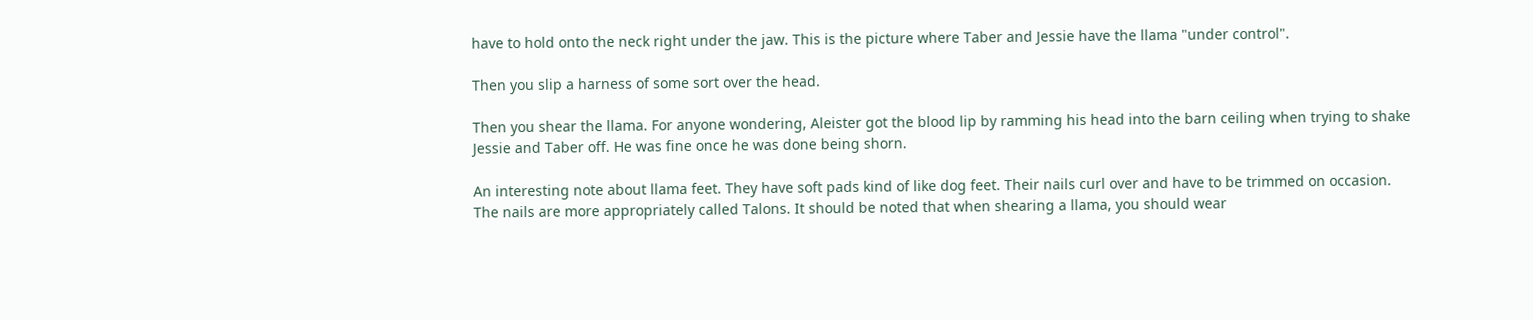have to hold onto the neck right under the jaw. This is the picture where Taber and Jessie have the llama "under control".

Then you slip a harness of some sort over the head.

Then you shear the llama. For anyone wondering, Aleister got the blood lip by ramming his head into the barn ceiling when trying to shake Jessie and Taber off. He was fine once he was done being shorn.

An interesting note about llama feet. They have soft pads kind of like dog feet. Their nails curl over and have to be trimmed on occasion. The nails are more appropriately called Talons. It should be noted that when shearing a llama, you should wear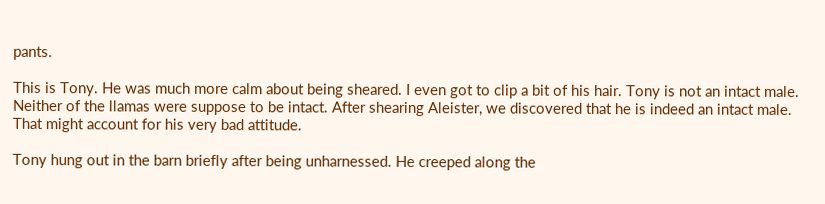pants.

This is Tony. He was much more calm about being sheared. I even got to clip a bit of his hair. Tony is not an intact male. Neither of the llamas were suppose to be intact. After shearing Aleister, we discovered that he is indeed an intact male. That might account for his very bad attitude.

Tony hung out in the barn briefly after being unharnessed. He creeped along the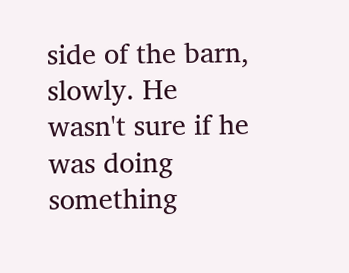side of the barn, slowly. He wasn't sure if he was doing something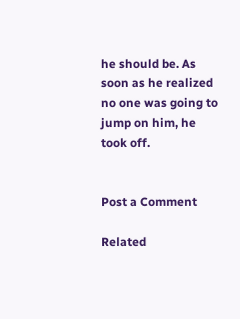he should be. As soon as he realized no one was going to jump on him, he took off.


Post a Comment

Related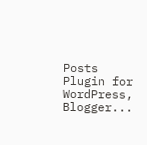Posts Plugin for WordPress, Blogger...